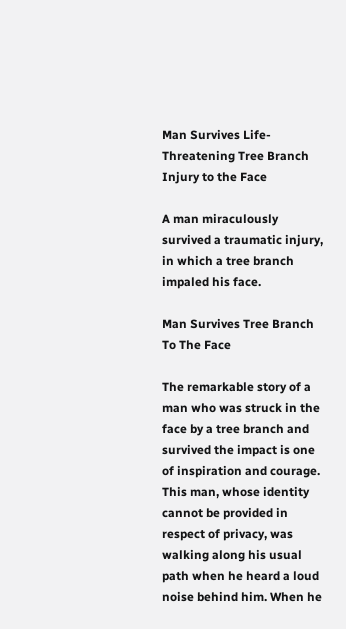Man Survives Life-Threatening Tree Branch Injury to the Face

A man miraculously survived a traumatic injury, in which a tree branch impaled his face.

Man Survives Tree Branch To The Face

The remarkable story of a man who was struck in the face by a tree branch and survived the impact is one of inspiration and courage. This man, whose identity cannot be provided in respect of privacy, was walking along his usual path when he heard a loud noise behind him. When he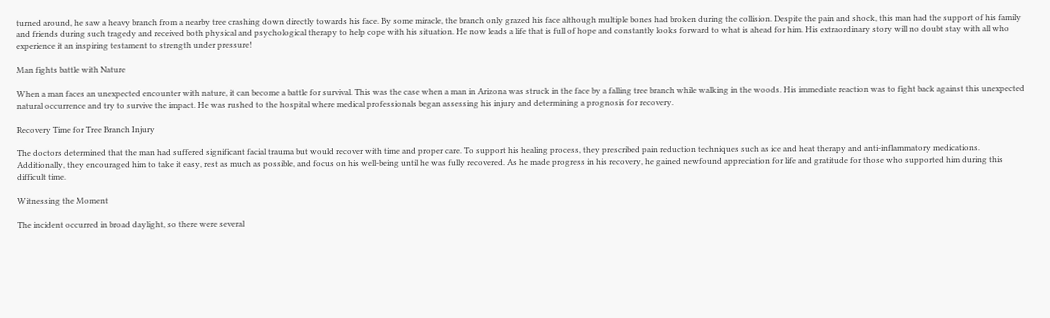turned around, he saw a heavy branch from a nearby tree crashing down directly towards his face. By some miracle, the branch only grazed his face although multiple bones had broken during the collision. Despite the pain and shock, this man had the support of his family and friends during such tragedy and received both physical and psychological therapy to help cope with his situation. He now leads a life that is full of hope and constantly looks forward to what is ahead for him. His extraordinary story will no doubt stay with all who experience it an inspiring testament to strength under pressure!

Man fights battle with Nature

When a man faces an unexpected encounter with nature, it can become a battle for survival. This was the case when a man in Arizona was struck in the face by a falling tree branch while walking in the woods. His immediate reaction was to fight back against this unexpected natural occurrence and try to survive the impact. He was rushed to the hospital where medical professionals began assessing his injury and determining a prognosis for recovery.

Recovery Time for Tree Branch Injury

The doctors determined that the man had suffered significant facial trauma but would recover with time and proper care. To support his healing process, they prescribed pain reduction techniques such as ice and heat therapy and anti-inflammatory medications. Additionally, they encouraged him to take it easy, rest as much as possible, and focus on his well-being until he was fully recovered. As he made progress in his recovery, he gained newfound appreciation for life and gratitude for those who supported him during this difficult time.

Witnessing the Moment

The incident occurred in broad daylight, so there were several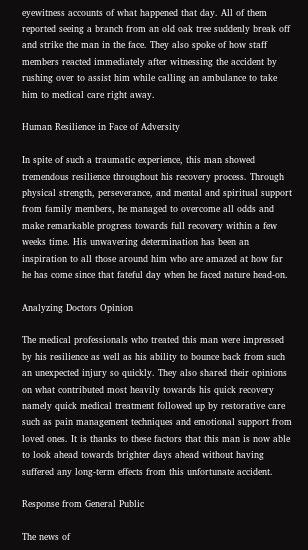eyewitness accounts of what happened that day. All of them reported seeing a branch from an old oak tree suddenly break off and strike the man in the face. They also spoke of how staff members reacted immediately after witnessing the accident by rushing over to assist him while calling an ambulance to take him to medical care right away.

Human Resilience in Face of Adversity

In spite of such a traumatic experience, this man showed tremendous resilience throughout his recovery process. Through physical strength, perseverance, and mental and spiritual support from family members, he managed to overcome all odds and make remarkable progress towards full recovery within a few weeks time. His unwavering determination has been an inspiration to all those around him who are amazed at how far he has come since that fateful day when he faced nature head-on.

Analyzing Doctors Opinion

The medical professionals who treated this man were impressed by his resilience as well as his ability to bounce back from such an unexpected injury so quickly. They also shared their opinions on what contributed most heavily towards his quick recovery namely quick medical treatment followed up by restorative care such as pain management techniques and emotional support from loved ones. It is thanks to these factors that this man is now able to look ahead towards brighter days ahead without having suffered any long-term effects from this unfortunate accident.

Response from General Public

The news of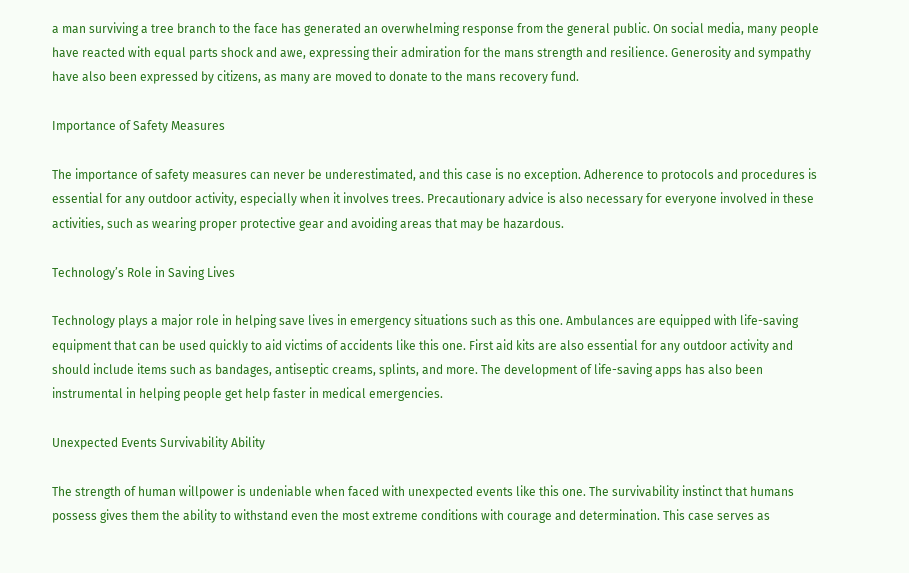a man surviving a tree branch to the face has generated an overwhelming response from the general public. On social media, many people have reacted with equal parts shock and awe, expressing their admiration for the mans strength and resilience. Generosity and sympathy have also been expressed by citizens, as many are moved to donate to the mans recovery fund.

Importance of Safety Measures

The importance of safety measures can never be underestimated, and this case is no exception. Adherence to protocols and procedures is essential for any outdoor activity, especially when it involves trees. Precautionary advice is also necessary for everyone involved in these activities, such as wearing proper protective gear and avoiding areas that may be hazardous.

Technology’s Role in Saving Lives

Technology plays a major role in helping save lives in emergency situations such as this one. Ambulances are equipped with life-saving equipment that can be used quickly to aid victims of accidents like this one. First aid kits are also essential for any outdoor activity and should include items such as bandages, antiseptic creams, splints, and more. The development of life-saving apps has also been instrumental in helping people get help faster in medical emergencies.

Unexpected Events Survivability Ability

The strength of human willpower is undeniable when faced with unexpected events like this one. The survivability instinct that humans possess gives them the ability to withstand even the most extreme conditions with courage and determination. This case serves as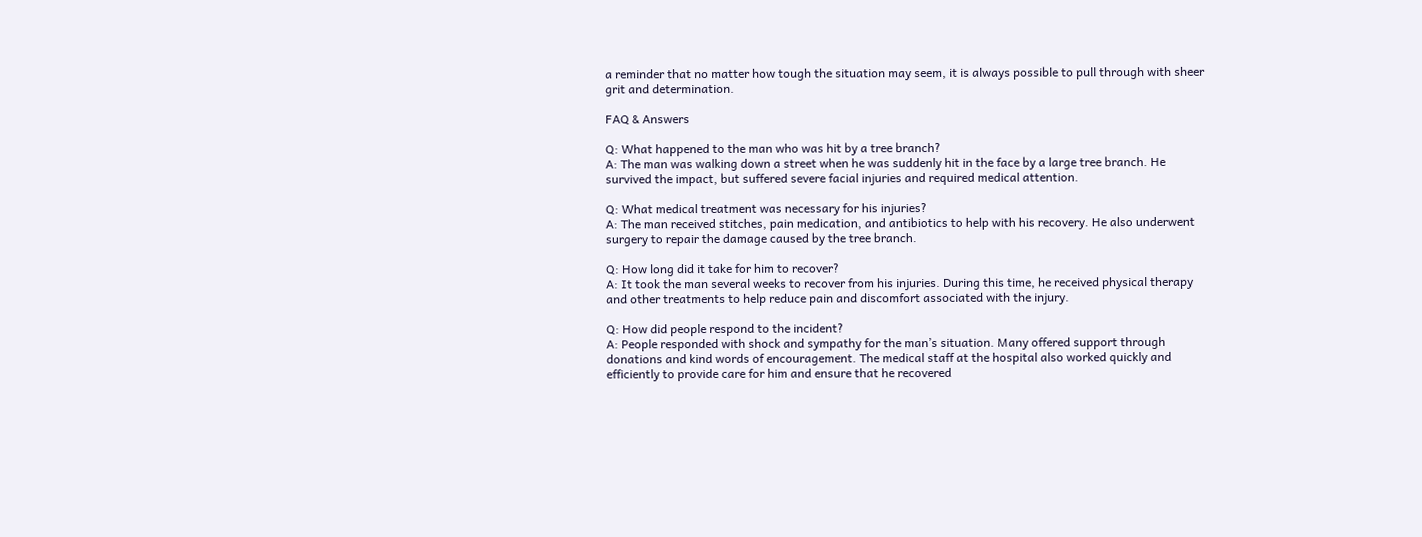a reminder that no matter how tough the situation may seem, it is always possible to pull through with sheer grit and determination.

FAQ & Answers

Q: What happened to the man who was hit by a tree branch?
A: The man was walking down a street when he was suddenly hit in the face by a large tree branch. He survived the impact, but suffered severe facial injuries and required medical attention.

Q: What medical treatment was necessary for his injuries?
A: The man received stitches, pain medication, and antibiotics to help with his recovery. He also underwent surgery to repair the damage caused by the tree branch.

Q: How long did it take for him to recover?
A: It took the man several weeks to recover from his injuries. During this time, he received physical therapy and other treatments to help reduce pain and discomfort associated with the injury.

Q: How did people respond to the incident?
A: People responded with shock and sympathy for the man’s situation. Many offered support through donations and kind words of encouragement. The medical staff at the hospital also worked quickly and efficiently to provide care for him and ensure that he recovered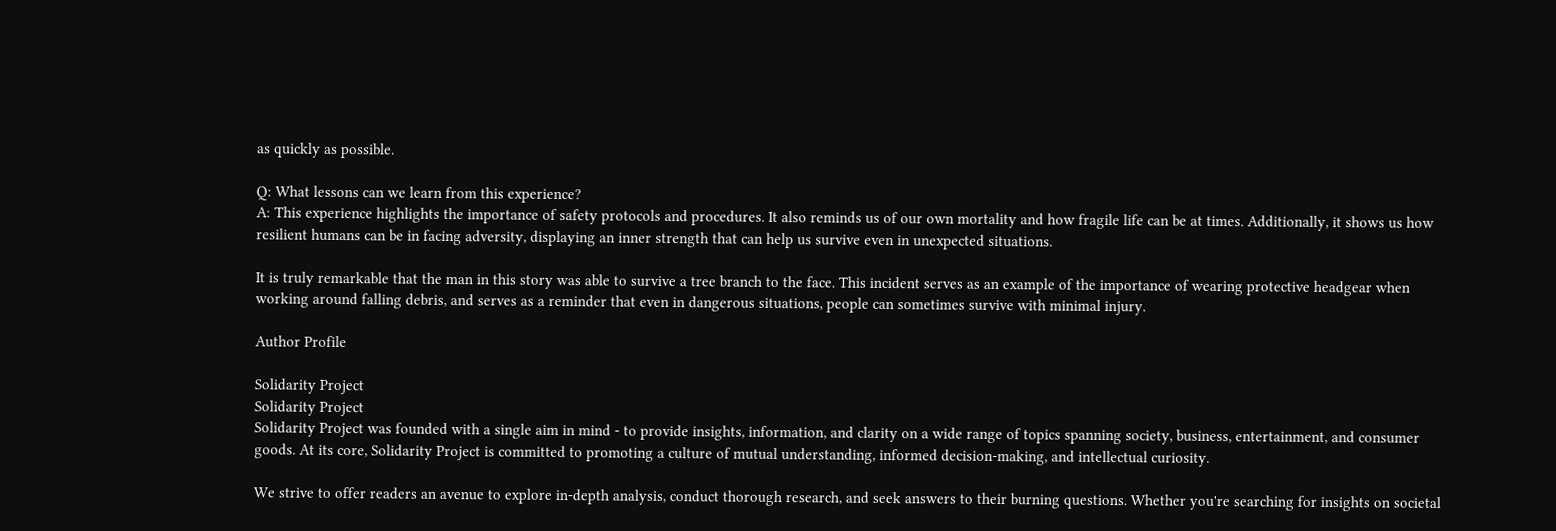as quickly as possible.

Q: What lessons can we learn from this experience?
A: This experience highlights the importance of safety protocols and procedures. It also reminds us of our own mortality and how fragile life can be at times. Additionally, it shows us how resilient humans can be in facing adversity, displaying an inner strength that can help us survive even in unexpected situations.

It is truly remarkable that the man in this story was able to survive a tree branch to the face. This incident serves as an example of the importance of wearing protective headgear when working around falling debris, and serves as a reminder that even in dangerous situations, people can sometimes survive with minimal injury.

Author Profile

Solidarity Project
Solidarity Project
Solidarity Project was founded with a single aim in mind - to provide insights, information, and clarity on a wide range of topics spanning society, business, entertainment, and consumer goods. At its core, Solidarity Project is committed to promoting a culture of mutual understanding, informed decision-making, and intellectual curiosity.

We strive to offer readers an avenue to explore in-depth analysis, conduct thorough research, and seek answers to their burning questions. Whether you're searching for insights on societal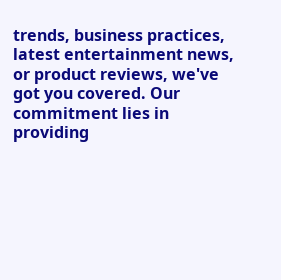trends, business practices, latest entertainment news, or product reviews, we've got you covered. Our commitment lies in providing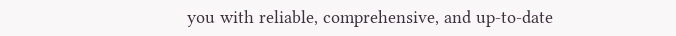you with reliable, comprehensive, and up-to-date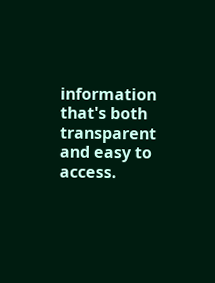information that's both transparent and easy to access.